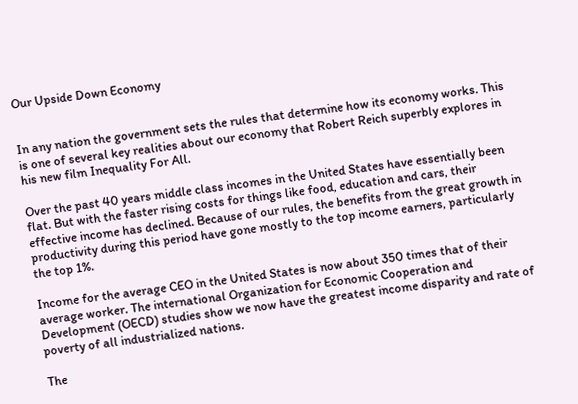Our Upside Down Economy


In any nation the government sets the rules that determine how its economy works. This is one of several key realities about our economy that Robert Reich superbly explores in his new film Inequality For All.

Over the past 40 years middle class incomes in the United States have essentially been flat. But with the faster rising costs for things like food, education and cars, their effective income has declined. Because of our rules, the benefits from the great growth in productivity during this period have gone mostly to the top income earners, particularly the top 1%.

Income for the average CEO in the United States is now about 350 times that of their average worker. The international Organization for Economic Cooperation and Development (OECD) studies show we now have the greatest income disparity and rate of poverty of all industrialized nations.

The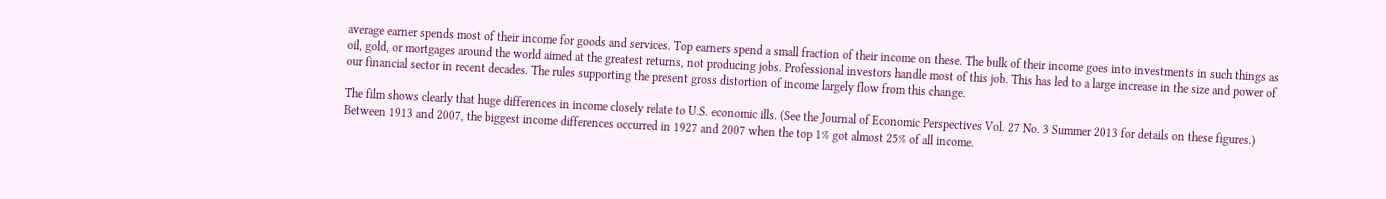average earner spends most of their income for goods and services. Top earners spend a small fraction of their income on these. The bulk of their income goes into investments in such things as oil, gold, or mortgages around the world aimed at the greatest returns, not producing jobs. Professional investors handle most of this job. This has led to a large increase in the size and power of our financial sector in recent decades. The rules supporting the present gross distortion of income largely flow from this change.

The film shows clearly that huge differences in income closely relate to U.S. economic ills. (See the Journal of Economic Perspectives Vol. 27 No. 3 Summer 2013 for details on these figures.) Between 1913 and 2007, the biggest income differences occurred in 1927 and 2007 when the top 1% got almost 25% of all income.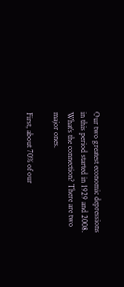Our two greatest economic depressions in this period started in 1929 and 2008. What’s the connection? There are two major ones.

First, about 70% of our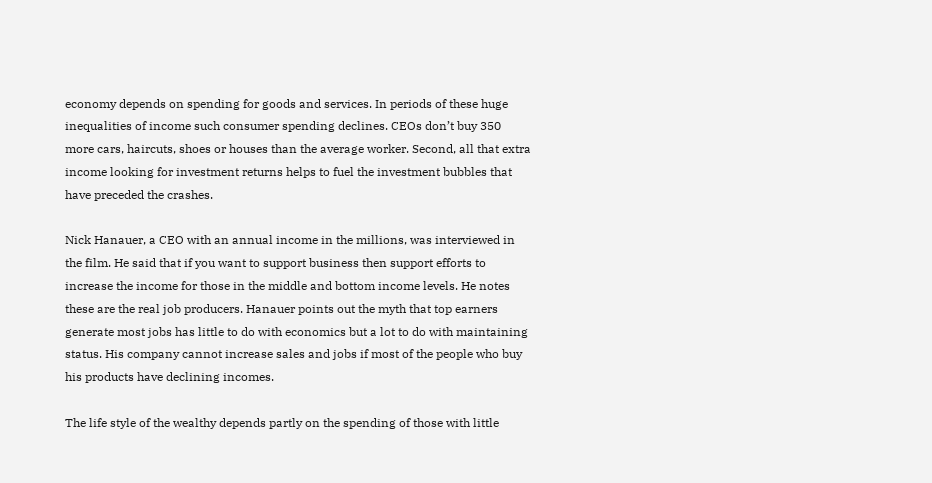economy depends on spending for goods and services. In periods of these huge inequalities of income such consumer spending declines. CEOs don’t buy 350 more cars, haircuts, shoes or houses than the average worker. Second, all that extra income looking for investment returns helps to fuel the investment bubbles that have preceded the crashes.

Nick Hanauer, a CEO with an annual income in the millions, was interviewed in the film. He said that if you want to support business then support efforts to increase the income for those in the middle and bottom income levels. He notes these are the real job producers. Hanauer points out the myth that top earners generate most jobs has little to do with economics but a lot to do with maintaining status. His company cannot increase sales and jobs if most of the people who buy his products have declining incomes.

The life style of the wealthy depends partly on the spending of those with little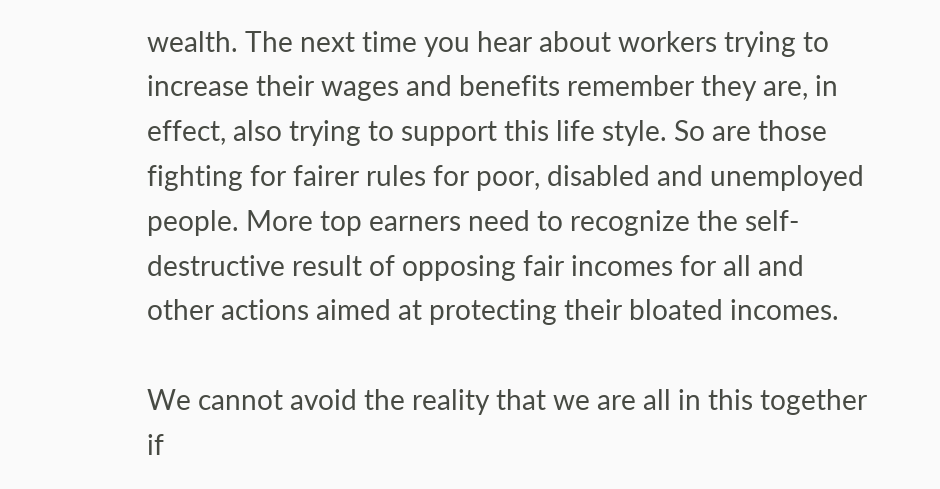wealth. The next time you hear about workers trying to increase their wages and benefits remember they are, in effect, also trying to support this life style. So are those fighting for fairer rules for poor, disabled and unemployed people. More top earners need to recognize the self-destructive result of opposing fair incomes for all and other actions aimed at protecting their bloated incomes.

We cannot avoid the reality that we are all in this together if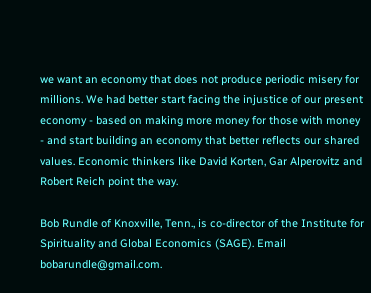we want an economy that does not produce periodic misery for millions. We had better start facing the injustice of our present economy - based on making more money for those with money - and start building an economy that better reflects our shared values. Economic thinkers like David Korten, Gar Alperovitz and Robert Reich point the way.

Bob Rundle of Knoxville, Tenn., is co-director of the Institute for Spirituality and Global Economics (SAGE). Email bobarundle@gmail.com.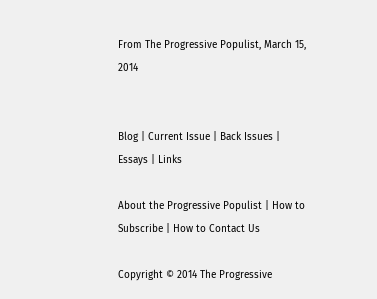From The Progressive Populist, March 15, 2014


Blog | Current Issue | Back Issues | Essays | Links

About the Progressive Populist | How to Subscribe | How to Contact Us

Copyright © 2014 The Progressive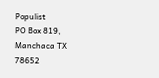Populist
PO Box 819, Manchaca TX 78652